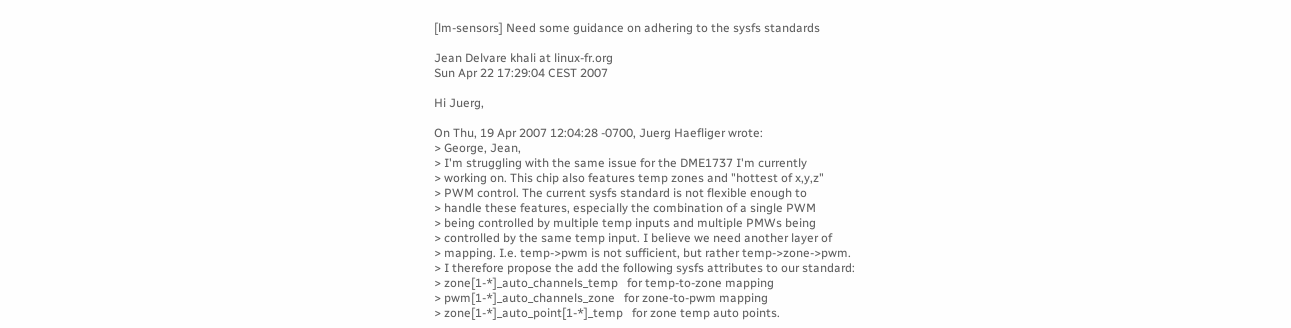[lm-sensors] Need some guidance on adhering to the sysfs standards

Jean Delvare khali at linux-fr.org
Sun Apr 22 17:29:04 CEST 2007

Hi Juerg,

On Thu, 19 Apr 2007 12:04:28 -0700, Juerg Haefliger wrote:
> George, Jean,
> I'm struggling with the same issue for the DME1737 I'm currently
> working on. This chip also features temp zones and "hottest of x,y,z"
> PWM control. The current sysfs standard is not flexible enough to
> handle these features, especially the combination of a single PWM
> being controlled by multiple temp inputs and multiple PMWs being
> controlled by the same temp input. I believe we need another layer of
> mapping. I.e. temp->pwm is not sufficient, but rather temp->zone->pwm.
> I therefore propose the add the following sysfs attributes to our standard:
> zone[1-*]_auto_channels_temp   for temp-to-zone mapping
> pwm[1-*]_auto_channels_zone   for zone-to-pwm mapping
> zone[1-*]_auto_point[1-*]_temp   for zone temp auto points.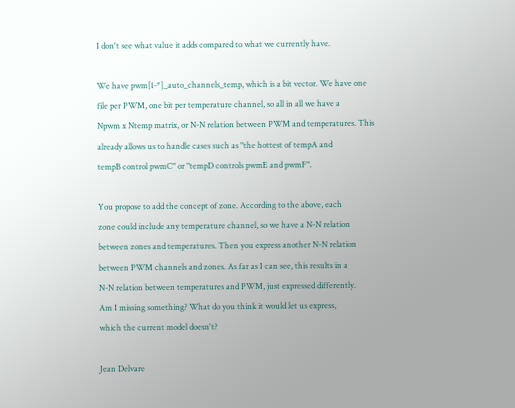I don't see what value it adds compared to what we currently have.

We have pwm[1-*]_auto_channels_temp, which is a bit vector. We have one
file per PWM, one bit per temperature channel, so all in all we have a
Npwm x Ntemp matrix, or N-N relation between PWM and temperatures. This
already allows us to handle cases such as "the hottest of tempA and
tempB control pwmC" or "tempD controls pwmE and pwmF".

You propose to add the concept of zone. According to the above, each
zone could include any temperature channel, so we have a N-N relation
between zones and temperatures. Then you express another N-N relation
between PWM channels and zones. As far as I can see, this results in a
N-N relation between temperatures and PWM, just expressed differently.
Am I missing something? What do you think it would let us express,
which the current model doesn't?

Jean Delvare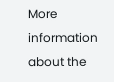More information about the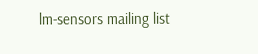lm-sensors mailing list